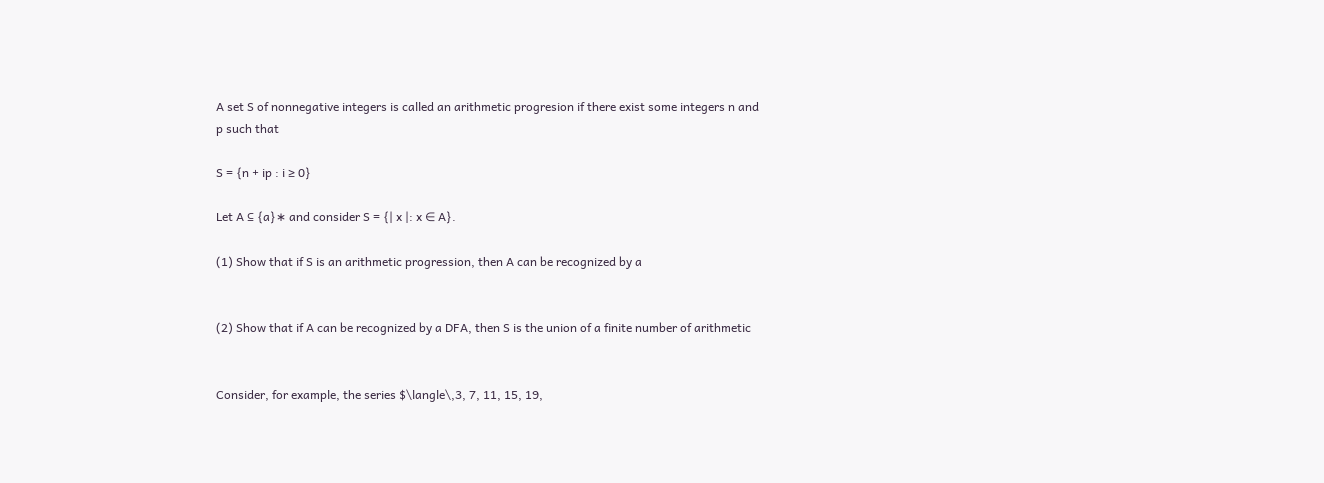A set S of nonnegative integers is called an arithmetic progresion if there exist some integers n and p such that

S = {n + ip : i ≥ 0}

Let A ⊆ {a}∗ and consider S = {| x |: x ∈ A}.

(1) Show that if S is an arithmetic progression, then A can be recognized by a


(2) Show that if A can be recognized by a DFA, then S is the union of a finite number of arithmetic


Consider, for example, the series $\langle\,3, 7, 11, 15, 19,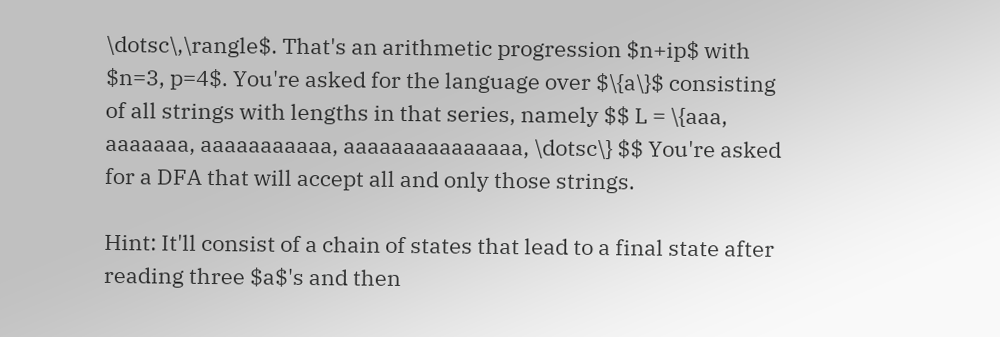\dotsc\,\rangle$. That's an arithmetic progression $n+ip$ with $n=3, p=4$. You're asked for the language over $\{a\}$ consisting of all strings with lengths in that series, namely $$ L = \{aaa, aaaaaaa, aaaaaaaaaaa, aaaaaaaaaaaaaaa, \dotsc\} $$ You're asked for a DFA that will accept all and only those strings.

Hint: It'll consist of a chain of states that lead to a final state after reading three $a$'s and then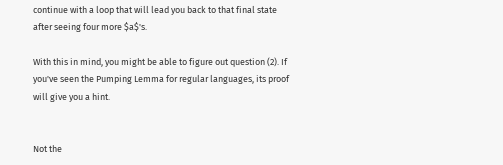continue with a loop that will lead you back to that final state after seeing four more $a$'s.

With this in mind, you might be able to figure out question (2). If you've seen the Pumping Lemma for regular languages, its proof will give you a hint.


Not the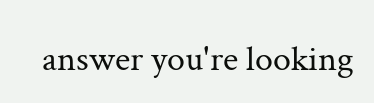answer you're looking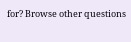for? Browse other questions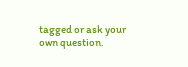tagged or ask your own question.